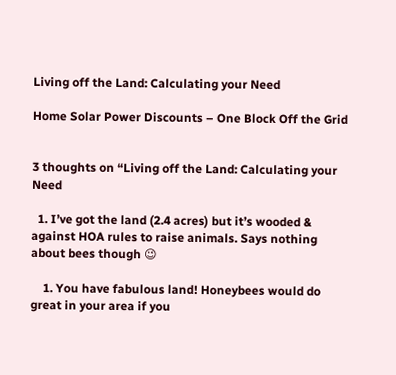Living off the Land: Calculating your Need

Home Solar Power Discounts – One Block Off the Grid


3 thoughts on “Living off the Land: Calculating your Need

  1. I’ve got the land (2.4 acres) but it’s wooded & against HOA rules to raise animals. Says nothing about bees though 😉

    1. You have fabulous land! Honeybees would do great in your area if you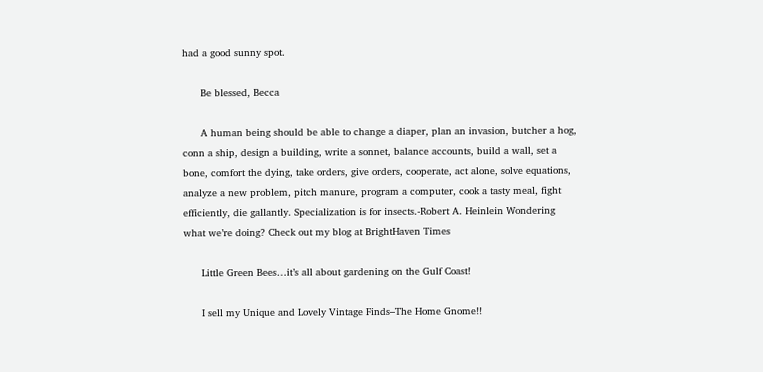had a good sunny spot.

      Be blessed, Becca

      A human being should be able to change a diaper, plan an invasion, butcher a hog, conn a ship, design a building, write a sonnet, balance accounts, build a wall, set a bone, comfort the dying, take orders, give orders, cooperate, act alone, solve equations, analyze a new problem, pitch manure, program a computer, cook a tasty meal, fight efficiently, die gallantly. Specialization is for insects.-Robert A. Heinlein Wondering what we’re doing? Check out my blog at BrightHaven Times

      Little Green Bees…it’s all about gardening on the Gulf Coast!

      I sell my Unique and Lovely Vintage Finds–The Home Gnome!!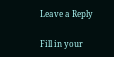Leave a Reply

Fill in your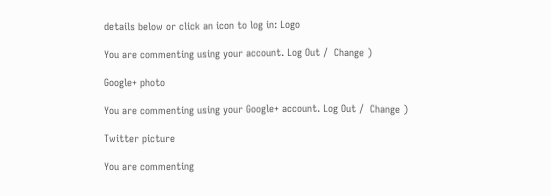details below or click an icon to log in: Logo

You are commenting using your account. Log Out /  Change )

Google+ photo

You are commenting using your Google+ account. Log Out /  Change )

Twitter picture

You are commenting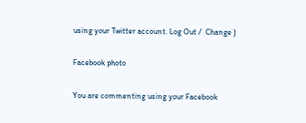using your Twitter account. Log Out /  Change )

Facebook photo

You are commenting using your Facebook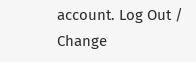account. Log Out /  Change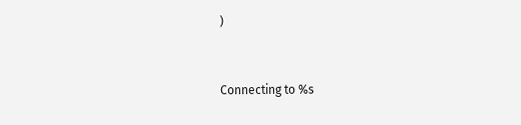)


Connecting to %s